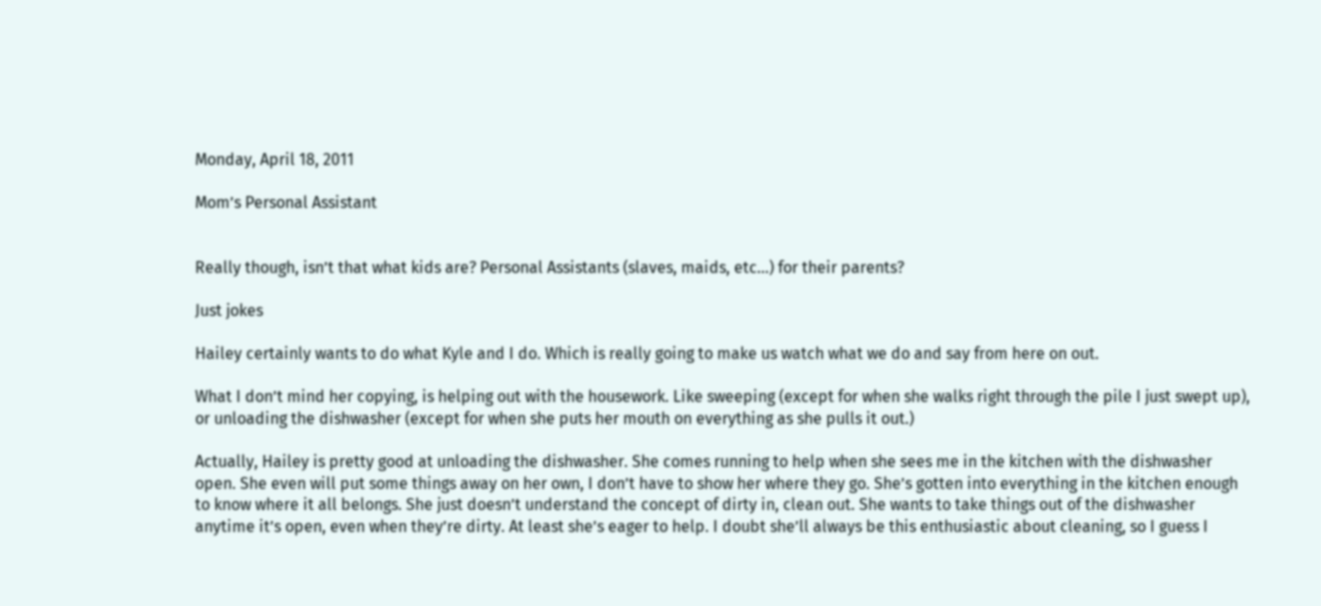Monday, April 18, 2011

Mom’s Personal Assistant


Really though, isn’t that what kids are? Personal Assistants (slaves, maids, etc…) for their parents?

Just jokes

Hailey certainly wants to do what Kyle and I do. Which is really going to make us watch what we do and say from here on out.

What I don’t mind her copying, is helping out with the housework. Like sweeping (except for when she walks right through the pile I just swept up), or unloading the dishwasher (except for when she puts her mouth on everything as she pulls it out.)

Actually, Hailey is pretty good at unloading the dishwasher. She comes running to help when she sees me in the kitchen with the dishwasher open. She even will put some things away on her own, I don’t have to show her where they go. She’s gotten into everything in the kitchen enough to know where it all belongs. She just doesn’t understand the concept of dirty in, clean out. She wants to take things out of the dishwasher anytime it’s open, even when they’re dirty. At least she’s eager to help. I doubt she’ll always be this enthusiastic about cleaning, so I guess I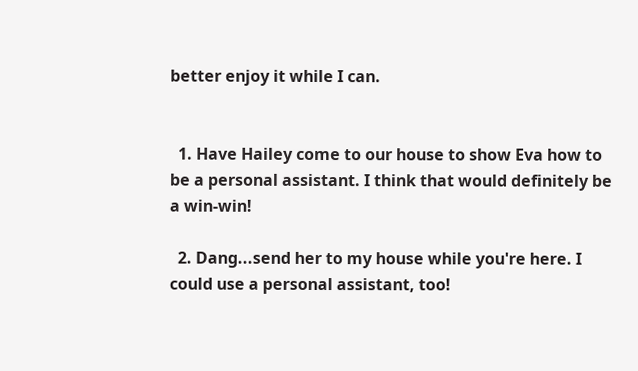better enjoy it while I can.


  1. Have Hailey come to our house to show Eva how to be a personal assistant. I think that would definitely be a win-win!

  2. Dang...send her to my house while you're here. I could use a personal assistant, too!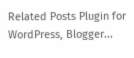Related Posts Plugin for WordPress, Blogger...